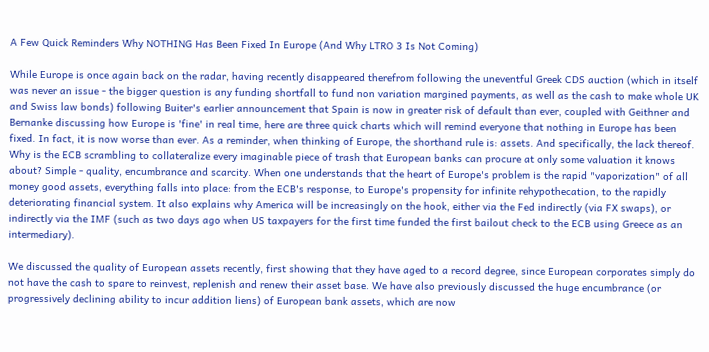A Few Quick Reminders Why NOTHING Has Been Fixed In Europe (And Why LTRO 3 Is Not Coming)

While Europe is once again back on the radar, having recently disappeared therefrom following the uneventful Greek CDS auction (which in itself was never an issue - the bigger question is any funding shortfall to fund non variation margined payments, as well as the cash to make whole UK and Swiss law bonds) following Buiter's earlier announcement that Spain is now in greater risk of default than ever, coupled with Geithner and Bernanke discussing how Europe is 'fine' in real time, here are three quick charts which will remind everyone that nothing in Europe has been fixed. In fact, it is now worse than ever. As a reminder, when thinking of Europe, the shorthand rule is: assets. And specifically, the lack thereof. Why is the ECB scrambling to collateralize every imaginable piece of trash that European banks can procure at only some valuation it knows about? Simple - quality, encumbrance and scarcity. When one understands that the heart of Europe's problem is the rapid "vaporization" of all money good assets, everything falls into place: from the ECB's response, to Europe's propensity for infinite rehypothecation, to the rapidly deteriorating financial system. It also explains why America will be increasingly on the hook, either via the Fed indirectly (via FX swaps), or indirectly via the IMF (such as two days ago when US taxpayers for the first time funded the first bailout check to the ECB using Greece as an intermediary).

We discussed the quality of European assets recently, first showing that they have aged to a record degree, since European corporates simply do not have the cash to spare to reinvest, replenish and renew their asset base. We have also previously discussed the huge encumbrance (or progressively declining ability to incur addition liens) of European bank assets, which are now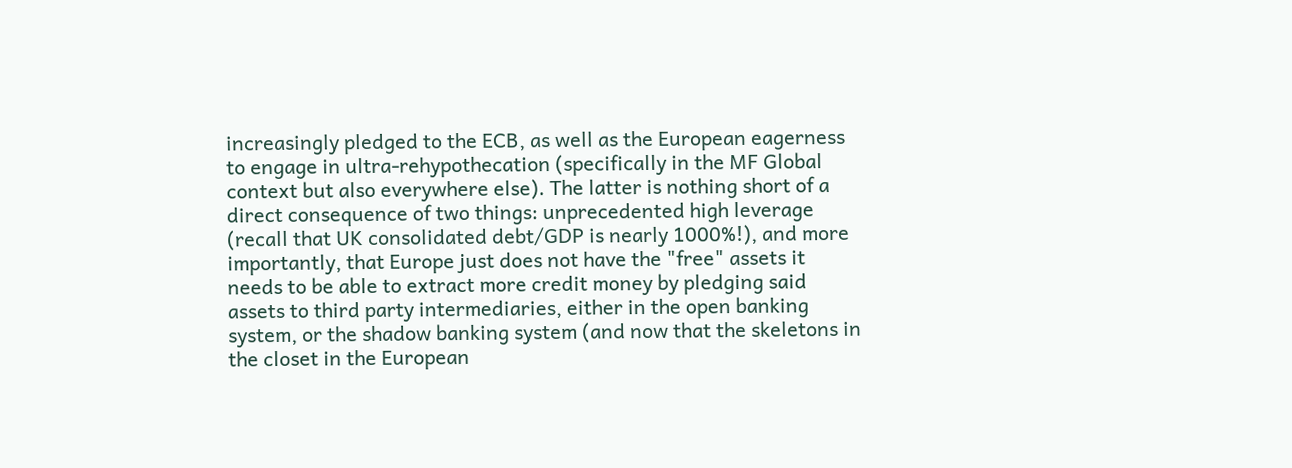increasingly pledged to the ECB, as well as the European eagerness to engage in ultra-rehypothecation (specifically in the MF Global context but also everywhere else). The latter is nothing short of a direct consequence of two things: unprecedented high leverage (recall that UK consolidated debt/GDP is nearly 1000%!), and more importantly, that Europe just does not have the "free" assets it needs to be able to extract more credit money by pledging said assets to third party intermediaries, either in the open banking system, or the shadow banking system (and now that the skeletons in the closet in the European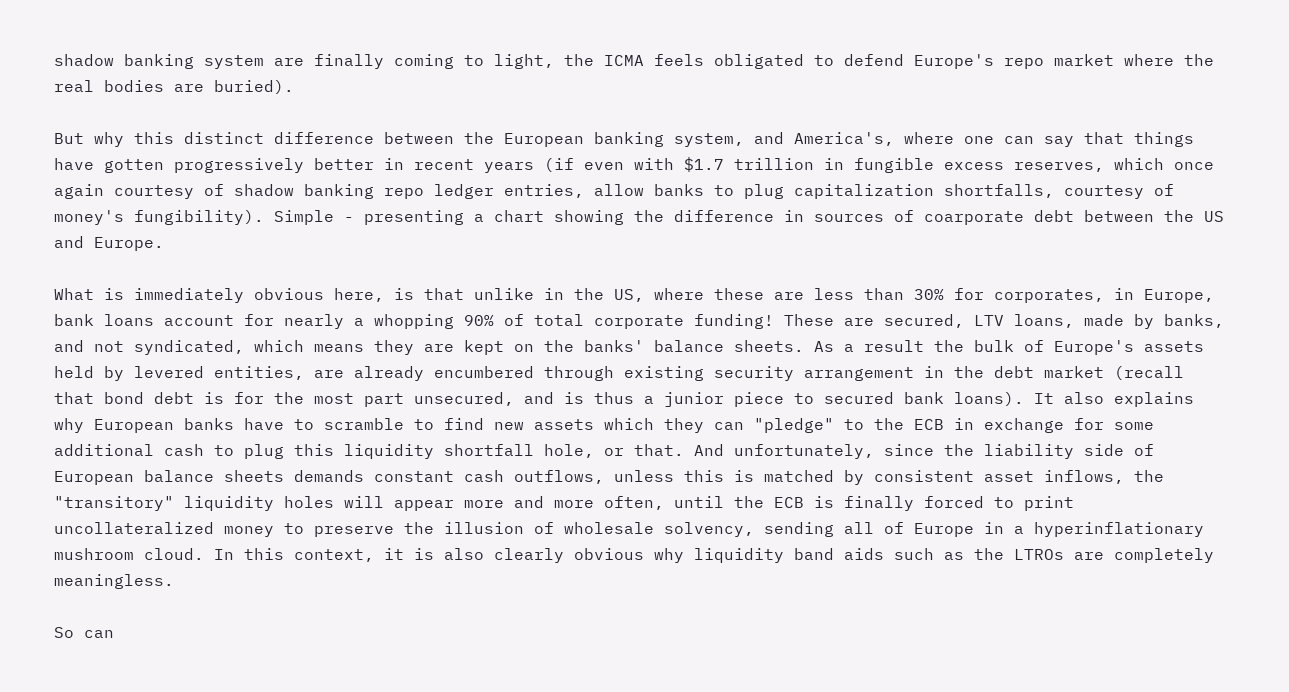shadow banking system are finally coming to light, the ICMA feels obligated to defend Europe's repo market where the real bodies are buried).

But why this distinct difference between the European banking system, and America's, where one can say that things have gotten progressively better in recent years (if even with $1.7 trillion in fungible excess reserves, which once again courtesy of shadow banking repo ledger entries, allow banks to plug capitalization shortfalls, courtesy of money's fungibility). Simple - presenting a chart showing the difference in sources of coarporate debt between the US and Europe.

What is immediately obvious here, is that unlike in the US, where these are less than 30% for corporates, in Europe, bank loans account for nearly a whopping 90% of total corporate funding! These are secured, LTV loans, made by banks, and not syndicated, which means they are kept on the banks' balance sheets. As a result the bulk of Europe's assets held by levered entities, are already encumbered through existing security arrangement in the debt market (recall that bond debt is for the most part unsecured, and is thus a junior piece to secured bank loans). It also explains why European banks have to scramble to find new assets which they can "pledge" to the ECB in exchange for some additional cash to plug this liquidity shortfall hole, or that. And unfortunately, since the liability side of European balance sheets demands constant cash outflows, unless this is matched by consistent asset inflows, the "transitory" liquidity holes will appear more and more often, until the ECB is finally forced to print uncollateralized money to preserve the illusion of wholesale solvency, sending all of Europe in a hyperinflationary mushroom cloud. In this context, it is also clearly obvious why liquidity band aids such as the LTROs are completely meaningless.

So can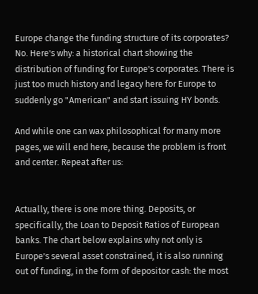Europe change the funding structure of its corporates? No. Here's why: a historical chart showing the distribution of funding for Europe's corporates. There is just too much history and legacy here for Europe to suddenly go "American" and start issuing HY bonds.

And while one can wax philosophical for many more pages, we will end here, because the problem is front and center. Repeat after us:


Actually, there is one more thing. Deposits, or specifically, the Loan to Deposit Ratios of European banks. The chart below explains why not only is Europe's several asset constrained, it is also running out of funding, in the form of depositor cash: the most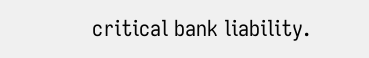critical bank liability.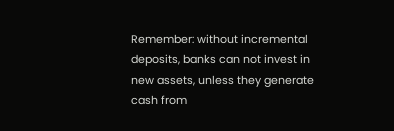Remember: without incremental deposits, banks can not invest in new assets, unless they generate cash from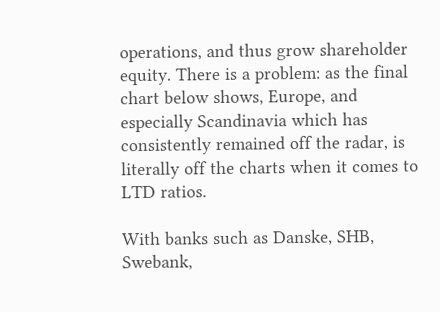operations, and thus grow shareholder equity. There is a problem: as the final chart below shows, Europe, and especially Scandinavia which has consistently remained off the radar, is literally off the charts when it comes to LTD ratios.

With banks such as Danske, SHB, Swebank,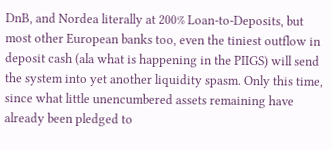DnB, and Nordea literally at 200% Loan-to-Deposits, but most other European banks too, even the tiniest outflow in deposit cash (ala what is happening in the PIIGS) will send the system into yet another liquidity spasm. Only this time, since what little unencumbered assets remaining have already been pledged to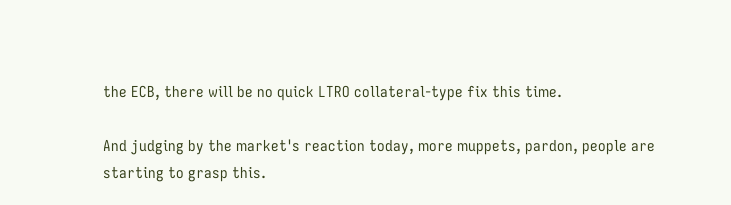the ECB, there will be no quick LTRO collateral-type fix this time.

And judging by the market's reaction today, more muppets, pardon, people are starting to grasp this.